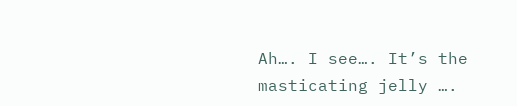Ah…. I see…. It’s the masticating jelly ….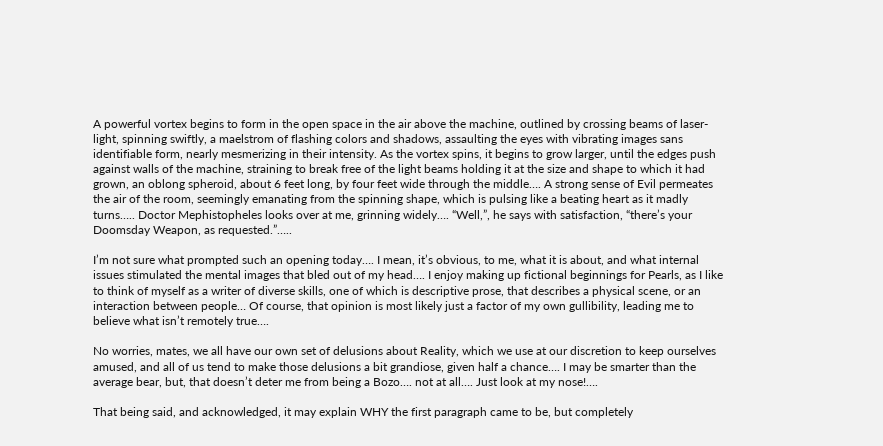A powerful vortex begins to form in the open space in the air above the machine, outlined by crossing beams of laser-light, spinning swiftly, a maelstrom of flashing colors and shadows, assaulting the eyes with vibrating images sans identifiable form, nearly mesmerizing in their intensity. As the vortex spins, it begins to grow larger, until the edges push against walls of the machine, straining to break free of the light beams holding it at the size and shape to which it had grown, an oblong spheroid, about 6 feet long, by four feet wide through the middle…. A strong sense of Evil permeates the air of the room, seemingly emanating from the spinning shape, which is pulsing like a beating heart as it madly turns….. Doctor Mephistopheles looks over at me, grinning widely…. “Well,”, he says with satisfaction, “there’s your Doomsday Weapon, as requested.”…..

I’m not sure what prompted such an opening today…. I mean, it’s obvious, to me, what it is about, and what internal issues stimulated the mental images that bled out of my head…. I enjoy making up fictional beginnings for Pearls, as I like to think of myself as a writer of diverse skills, one of which is descriptive prose, that describes a physical scene, or an interaction between people… Of course, that opinion is most likely just a factor of my own gullibility, leading me to believe what isn’t remotely true….

No worries, mates, we all have our own set of delusions about Reality, which we use at our discretion to keep ourselves amused, and all of us tend to make those delusions a bit grandiose, given half a chance…. I may be smarter than the average bear, but, that doesn’t deter me from being a Bozo…. not at all…. Just look at my nose!….

That being said, and acknowledged, it may explain WHY the first paragraph came to be, but completely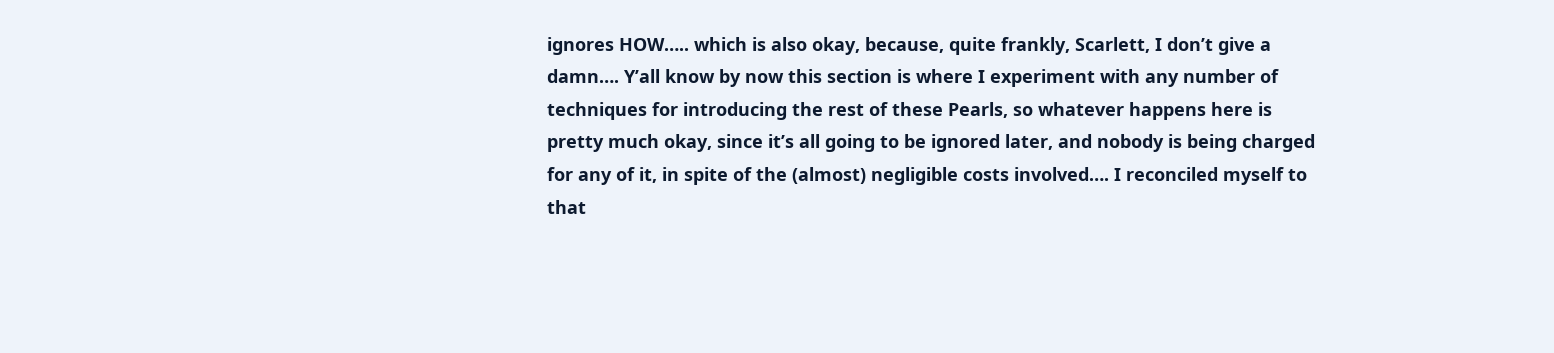ignores HOW….. which is also okay, because, quite frankly, Scarlett, I don’t give a damn…. Y’all know by now this section is where I experiment with any number of techniques for introducing the rest of these Pearls, so whatever happens here is pretty much okay, since it’s all going to be ignored later, and nobody is being charged for any of it, in spite of the (almost) negligible costs involved…. I reconciled myself to that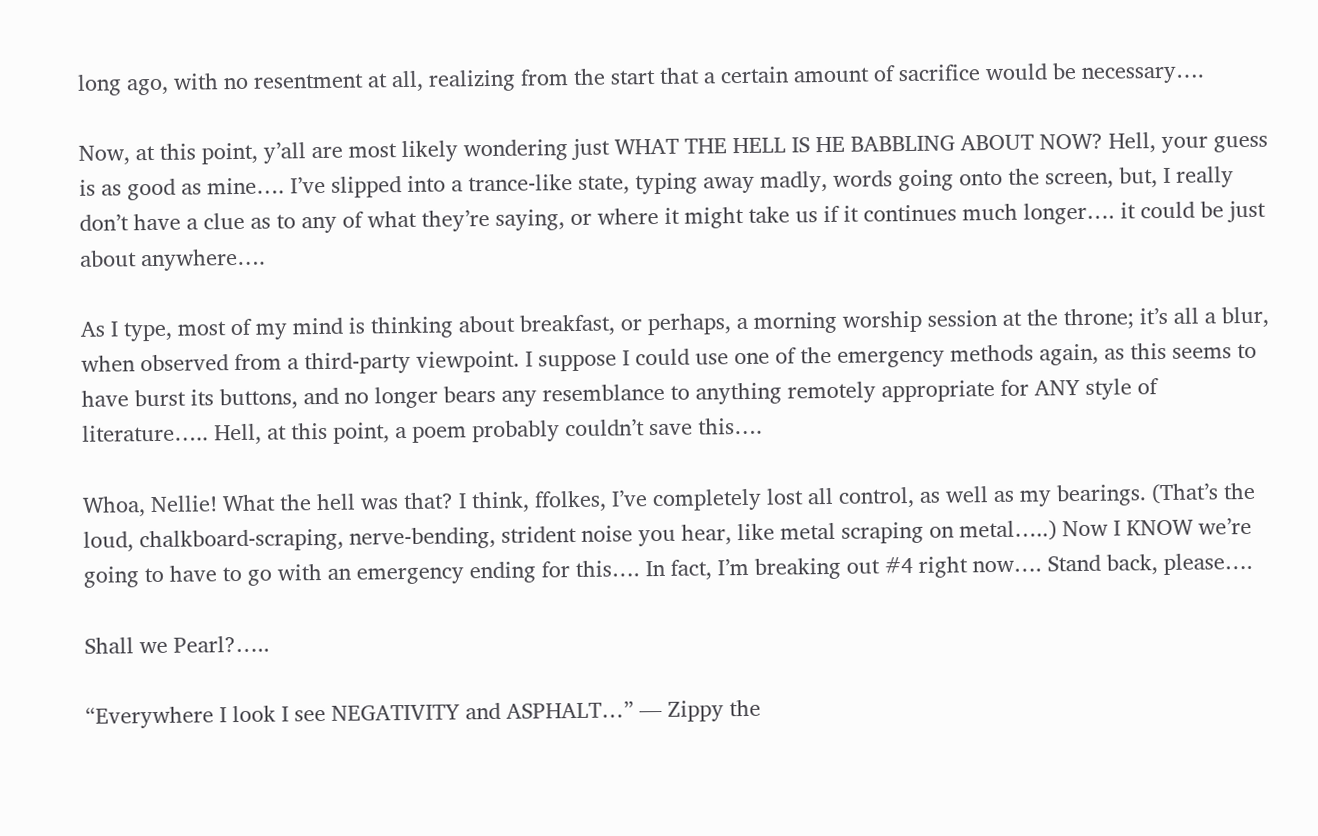long ago, with no resentment at all, realizing from the start that a certain amount of sacrifice would be necessary….

Now, at this point, y’all are most likely wondering just WHAT THE HELL IS HE BABBLING ABOUT NOW? Hell, your guess is as good as mine…. I’ve slipped into a trance-like state, typing away madly, words going onto the screen, but, I really don’t have a clue as to any of what they’re saying, or where it might take us if it continues much longer…. it could be just about anywhere….

As I type, most of my mind is thinking about breakfast, or perhaps, a morning worship session at the throne; it’s all a blur, when observed from a third-party viewpoint. I suppose I could use one of the emergency methods again, as this seems to have burst its buttons, and no longer bears any resemblance to anything remotely appropriate for ANY style of literature….. Hell, at this point, a poem probably couldn’t save this….

Whoa, Nellie! What the hell was that? I think, ffolkes, I’ve completely lost all control, as well as my bearings. (That’s the loud, chalkboard-scraping, nerve-bending, strident noise you hear, like metal scraping on metal…..) Now I KNOW we’re going to have to go with an emergency ending for this…. In fact, I’m breaking out #4 right now…. Stand back, please….

Shall we Pearl?…..

“Everywhere I look I see NEGATIVITY and ASPHALT…” — Zippy the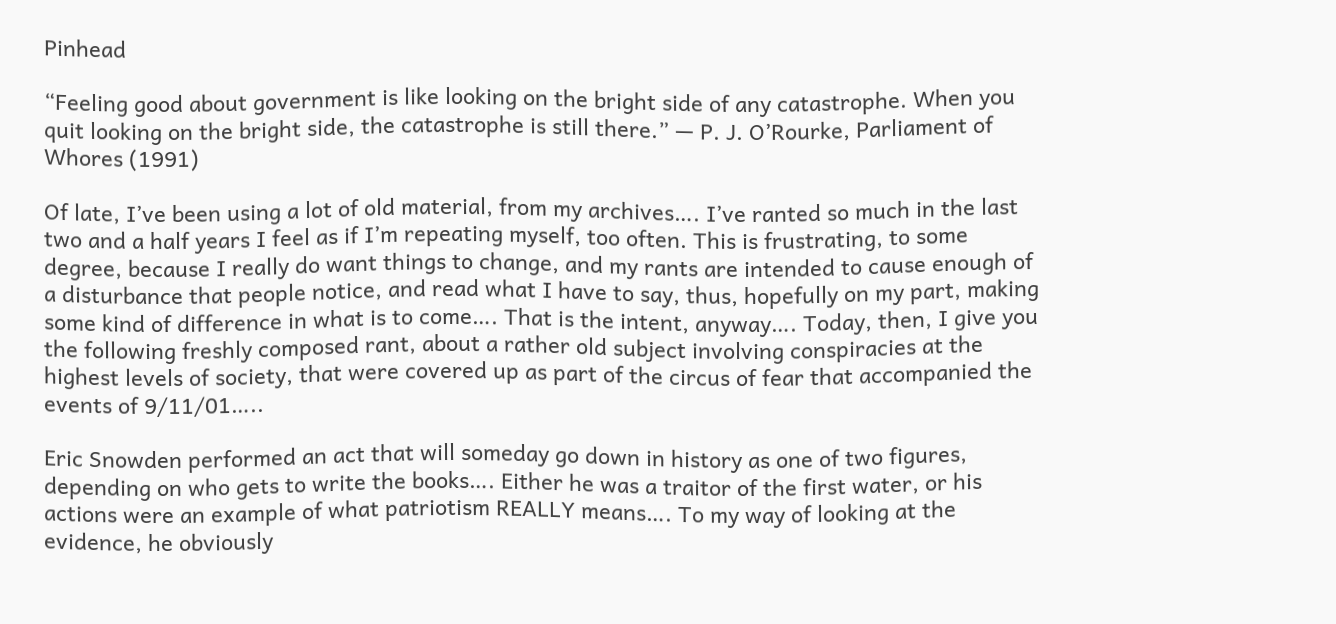Pinhead

“Feeling good about government is like looking on the bright side of any catastrophe. When you quit looking on the bright side, the catastrophe is still there.” — P. J. O’Rourke, Parliament of Whores (1991)

Of late, I’ve been using a lot of old material, from my archives…. I’ve ranted so much in the last two and a half years I feel as if I’m repeating myself, too often. This is frustrating, to some degree, because I really do want things to change, and my rants are intended to cause enough of a disturbance that people notice, and read what I have to say, thus, hopefully on my part, making some kind of difference in what is to come…. That is the intent, anyway…. Today, then, I give you the following freshly composed rant, about a rather old subject involving conspiracies at the highest levels of society, that were covered up as part of the circus of fear that accompanied the events of 9/11/01…..

Eric Snowden performed an act that will someday go down in history as one of two figures, depending on who gets to write the books…. Either he was a traitor of the first water, or his actions were an example of what patriotism REALLY means…. To my way of looking at the evidence, he obviously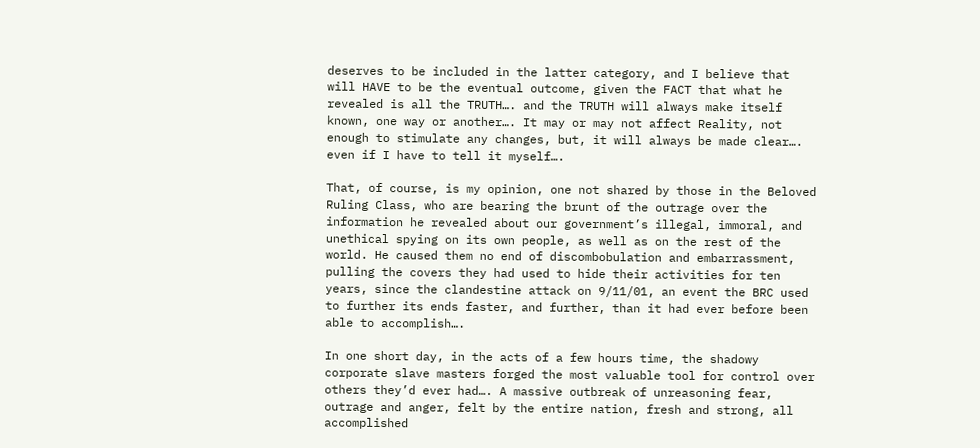deserves to be included in the latter category, and I believe that will HAVE to be the eventual outcome, given the FACT that what he revealed is all the TRUTH…. and the TRUTH will always make itself known, one way or another…. It may or may not affect Reality, not enough to stimulate any changes, but, it will always be made clear…. even if I have to tell it myself….

That, of course, is my opinion, one not shared by those in the Beloved Ruling Class, who are bearing the brunt of the outrage over the information he revealed about our government’s illegal, immoral, and unethical spying on its own people, as well as on the rest of the world. He caused them no end of discombobulation and embarrassment, pulling the covers they had used to hide their activities for ten years, since the clandestine attack on 9/11/01, an event the BRC used to further its ends faster, and further, than it had ever before been able to accomplish….

In one short day, in the acts of a few hours time, the shadowy corporate slave masters forged the most valuable tool for control over others they’d ever had…. A massive outbreak of unreasoning fear, outrage and anger, felt by the entire nation, fresh and strong, all accomplished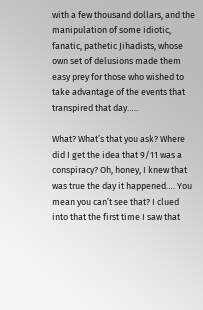with a few thousand dollars, and the manipulation of some idiotic, fanatic, pathetic Jihadists, whose own set of delusions made them easy prey for those who wished to take advantage of the events that transpired that day…..

What? What’s that you ask? Where did I get the idea that 9/11 was a conspiracy? Oh, honey, I knew that was true the day it happened…. You mean you can’t see that? I clued into that the first time I saw that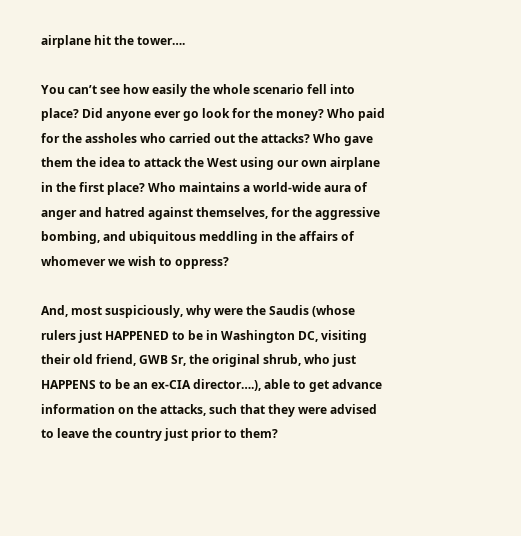airplane hit the tower….

You can’t see how easily the whole scenario fell into place? Did anyone ever go look for the money? Who paid for the assholes who carried out the attacks? Who gave them the idea to attack the West using our own airplane in the first place? Who maintains a world-wide aura of anger and hatred against themselves, for the aggressive bombing, and ubiquitous meddling in the affairs of whomever we wish to oppress?

And, most suspiciously, why were the Saudis (whose rulers just HAPPENED to be in Washington DC, visiting their old friend, GWB Sr, the original shrub, who just HAPPENS to be an ex-CIA director….), able to get advance information on the attacks, such that they were advised to leave the country just prior to them?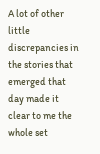A lot of other little discrepancies in the stories that emerged that day made it clear to me the whole set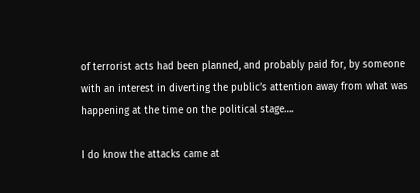of terrorist acts had been planned, and probably paid for, by someone with an interest in diverting the public’s attention away from what was happening at the time on the political stage….

I do know the attacks came at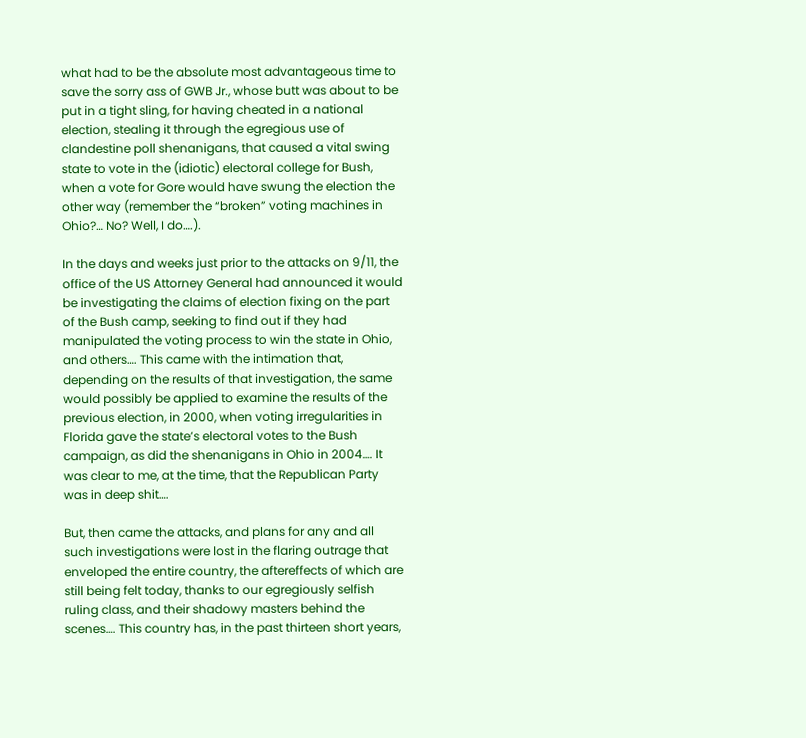what had to be the absolute most advantageous time to save the sorry ass of GWB Jr., whose butt was about to be put in a tight sling, for having cheated in a national election, stealing it through the egregious use of clandestine poll shenanigans, that caused a vital swing state to vote in the (idiotic) electoral college for Bush, when a vote for Gore would have swung the election the other way (remember the “broken” voting machines in Ohio?… No? Well, I do….).

In the days and weeks just prior to the attacks on 9/11, the office of the US Attorney General had announced it would be investigating the claims of election fixing on the part of the Bush camp, seeking to find out if they had manipulated the voting process to win the state in Ohio, and others…. This came with the intimation that, depending on the results of that investigation, the same would possibly be applied to examine the results of the previous election, in 2000, when voting irregularities in Florida gave the state’s electoral votes to the Bush campaign, as did the shenanigans in Ohio in 2004…. It was clear to me, at the time, that the Republican Party was in deep shit….

But, then came the attacks, and plans for any and all such investigations were lost in the flaring outrage that enveloped the entire country, the aftereffects of which are still being felt today, thanks to our egregiously selfish ruling class, and their shadowy masters behind the scenes…. This country has, in the past thirteen short years,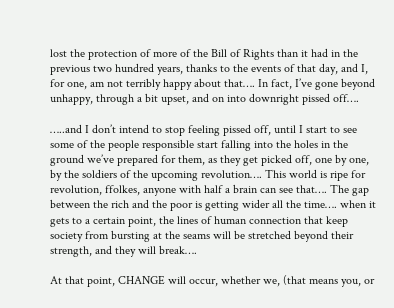lost the protection of more of the Bill of Rights than it had in the previous two hundred years, thanks to the events of that day, and I, for one, am not terribly happy about that…. In fact, I’ve gone beyond unhappy, through a bit upset, and on into downright pissed off….

…..and I don’t intend to stop feeling pissed off, until I start to see some of the people responsible start falling into the holes in the ground we’ve prepared for them, as they get picked off, one by one, by the soldiers of the upcoming revolution…. This world is ripe for revolution, ffolkes, anyone with half a brain can see that…. The gap between the rich and the poor is getting wider all the time…. when it gets to a certain point, the lines of human connection that keep society from bursting at the seams will be stretched beyond their strength, and they will break….

At that point, CHANGE will occur, whether we, (that means you, or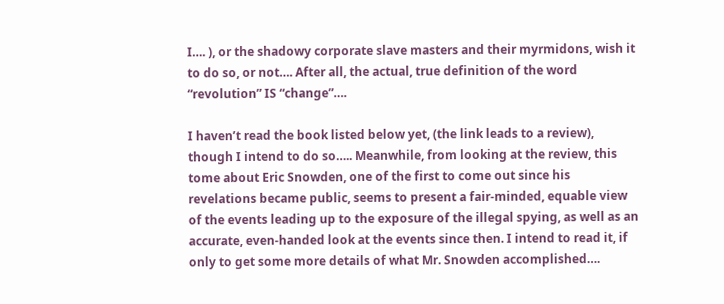I…. ), or the shadowy corporate slave masters and their myrmidons, wish it to do so, or not…. After all, the actual, true definition of the word “revolution” IS “change”….

I haven’t read the book listed below yet, (the link leads to a review), though I intend to do so….. Meanwhile, from looking at the review, this tome about Eric Snowden, one of the first to come out since his revelations became public, seems to present a fair-minded, equable view of the events leading up to the exposure of the illegal spying, as well as an accurate, even-handed look at the events since then. I intend to read it, if only to get some more details of what Mr. Snowden accomplished….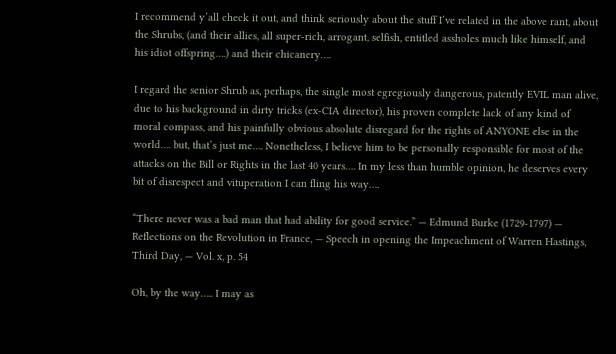I recommend y’all check it out, and think seriously about the stuff I’ve related in the above rant, about the Shrubs, (and their allies, all super-rich, arrogant, selfish, entitled assholes much like himself, and his idiot offspring….) and their chicanery….

I regard the senior Shrub as, perhaps, the single most egregiously dangerous, patently EVIL man alive, due to his background in dirty tricks (ex-CIA director), his proven complete lack of any kind of moral compass, and his painfully obvious absolute disregard for the rights of ANYONE else in the world…. but, that’s just me…. Nonetheless, I believe him to be personally responsible for most of the attacks on the Bill or Rights in the last 40 years…. In my less than humble opinion, he deserves every bit of disrespect and vituperation I can fling his way….

“There never was a bad man that had ability for good service.” — Edmund Burke (1729-1797) — Reflections on the Revolution in France, — Speech in opening the Impeachment of Warren Hastings, Third Day, — Vol. x, p. 54

Oh, by the way….. I may as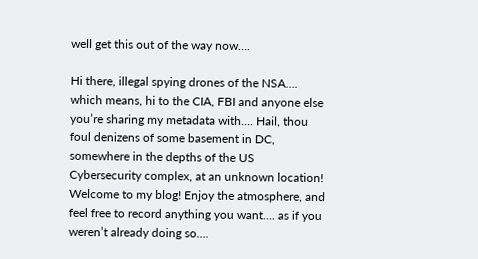well get this out of the way now….

Hi there, illegal spying drones of the NSA…. which means, hi to the CIA, FBI and anyone else you’re sharing my metadata with…. Hail, thou foul denizens of some basement in DC, somewhere in the depths of the US Cybersecurity complex, at an unknown location! Welcome to my blog! Enjoy the atmosphere, and feel free to record anything you want…. as if you weren’t already doing so….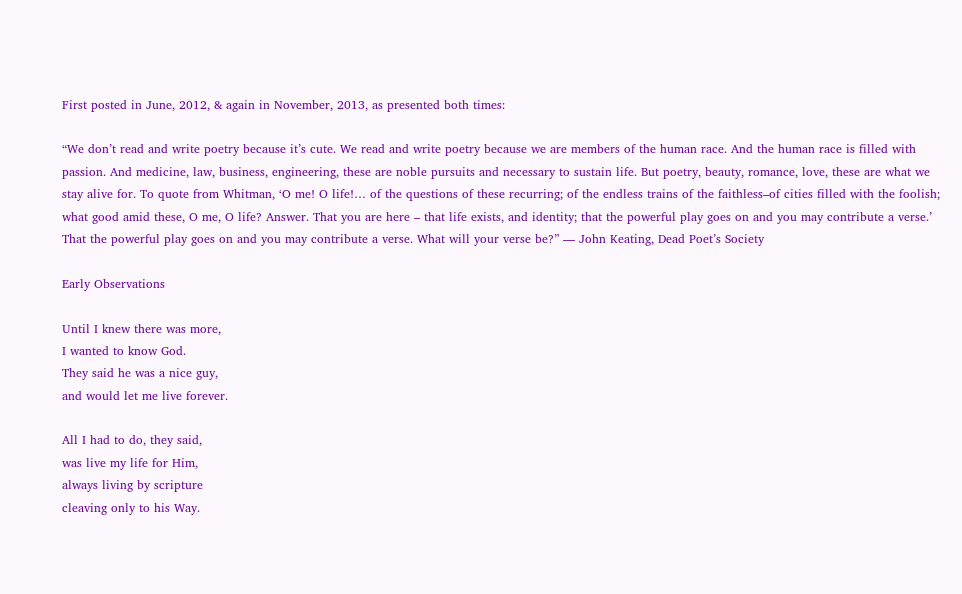First posted in June, 2012, & again in November, 2013, as presented both times:

“We don’t read and write poetry because it’s cute. We read and write poetry because we are members of the human race. And the human race is filled with passion. And medicine, law, business, engineering, these are noble pursuits and necessary to sustain life. But poetry, beauty, romance, love, these are what we stay alive for. To quote from Whitman, ‘O me! O life!… of the questions of these recurring; of the endless trains of the faithless–of cities filled with the foolish; what good amid these, O me, O life? Answer. That you are here – that life exists, and identity; that the powerful play goes on and you may contribute a verse.’ That the powerful play goes on and you may contribute a verse. What will your verse be?” — John Keating, Dead Poet’s Society

Early Observations

Until I knew there was more,
I wanted to know God.
They said he was a nice guy,
and would let me live forever.

All I had to do, they said,
was live my life for Him,
always living by scripture
cleaving only to his Way.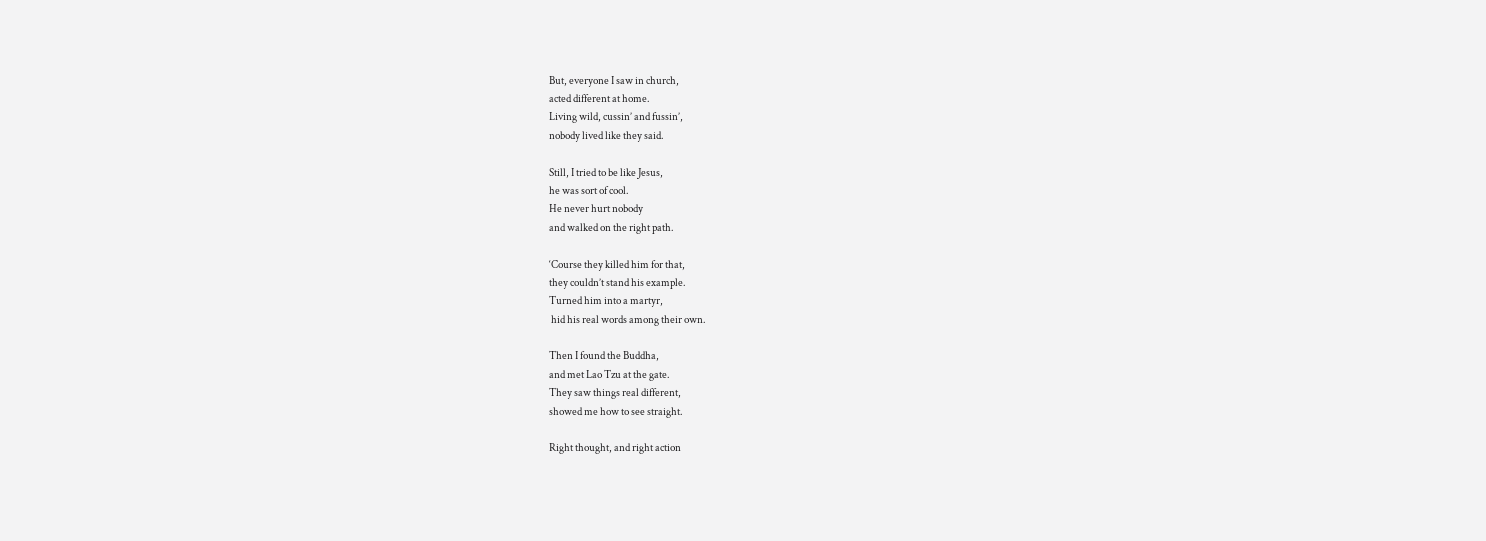But, everyone I saw in church,
acted different at home.
Living wild, cussin’ and fussin’,
nobody lived like they said.

Still, I tried to be like Jesus,
he was sort of cool.
He never hurt nobody
and walked on the right path.

‘Course they killed him for that,
they couldn’t stand his example.
Turned him into a martyr,
 hid his real words among their own.

Then I found the Buddha,
and met Lao Tzu at the gate.
They saw things real different,
showed me how to see straight.

Right thought, and right action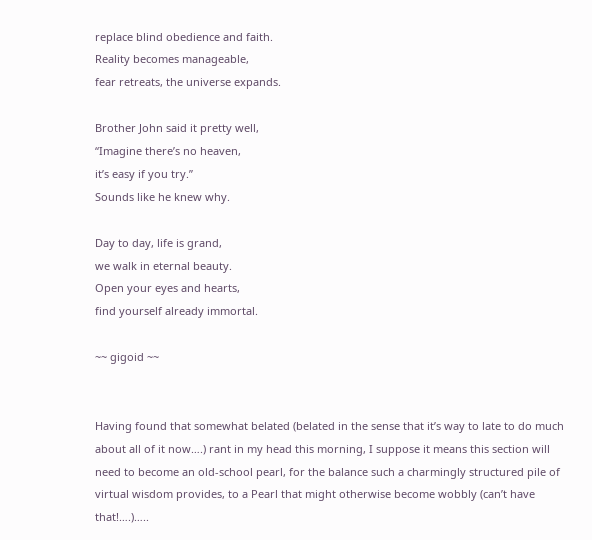replace blind obedience and faith.
Reality becomes manageable,
fear retreats, the universe expands.

Brother John said it pretty well,
“Imagine there’s no heaven,
it’s easy if you try.”
Sounds like he knew why.

Day to day, life is grand,
we walk in eternal beauty.
Open your eyes and hearts,
find yourself already immortal.

~~ gigoid ~~


Having found that somewhat belated (belated in the sense that it’s way to late to do much about all of it now….) rant in my head this morning, I suppose it means this section will need to become an old-school pearl, for the balance such a charmingly structured pile of virtual wisdom provides, to a Pearl that might otherwise become wobbly (can’t have that!….)…..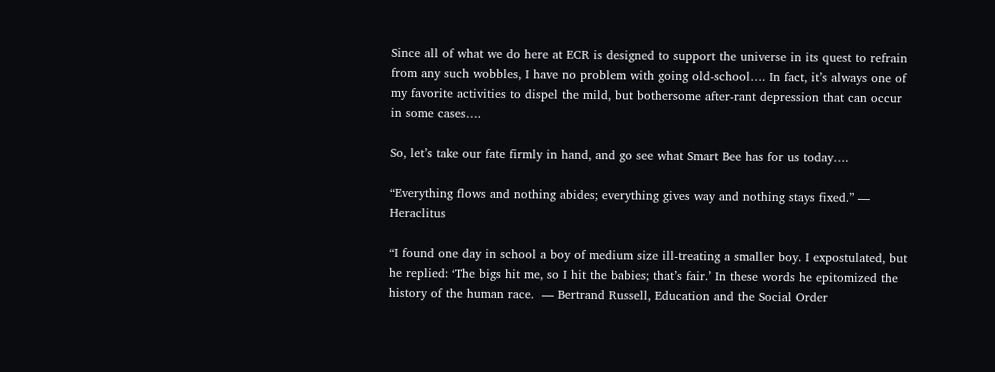Since all of what we do here at ECR is designed to support the universe in its quest to refrain from any such wobbles, I have no problem with going old-school…. In fact, it’s always one of my favorite activities to dispel the mild, but bothersome after-rant depression that can occur in some cases….

So, let’s take our fate firmly in hand, and go see what Smart Bee has for us today….

“Everything flows and nothing abides; everything gives way and nothing stays fixed.” — Heraclitus

“I found one day in school a boy of medium size ill-treating a smaller boy. I expostulated, but he replied: ‘The bigs hit me, so I hit the babies; that’s fair.’ In these words he epitomized the history of the human race.  — Bertrand Russell, Education and the Social Order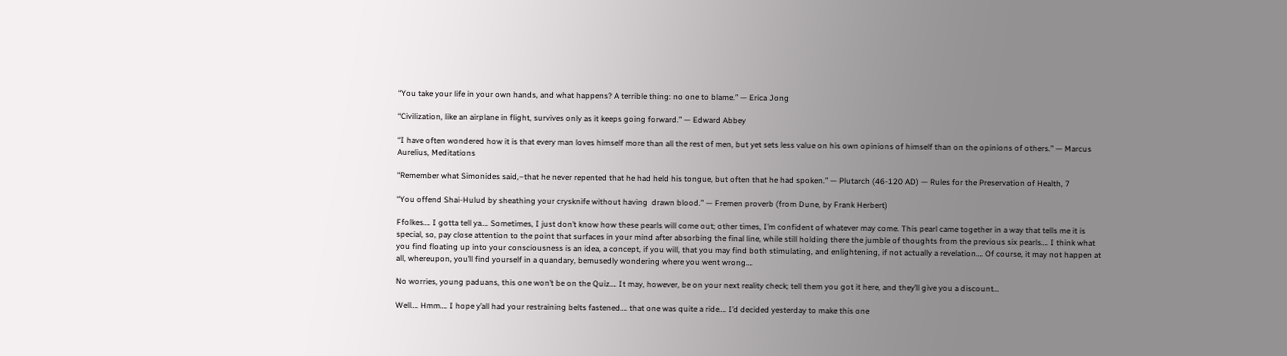“You take your life in your own hands, and what happens? A terrible thing: no one to blame.” — Erica Jong

“Civilization, like an airplane in flight, survives only as it keeps going forward.” — Edward Abbey

“I have often wondered how it is that every man loves himself more than all the rest of men, but yet sets less value on his own opinions of himself than on the opinions of others.” — Marcus Aurelius, Meditations

“Remember what Simonides said,–that he never repented that he had held his tongue, but often that he had spoken.” — Plutarch (46-120 AD) — Rules for the Preservation of Health, 7

“You offend Shai-Hulud by sheathing your crysknife without having  drawn blood.” — Fremen proverb (from Dune, by Frank Herbert)

Ffolkes…. I gotta tell ya…. Sometimes, I just don’t know how these pearls will come out; other times, I’m confident of whatever may come. This pearl came together in a way that tells me it is special, so, pay close attention to the point that surfaces in your mind after absorbing the final line, while still holding there the jumble of thoughts from the previous six pearls…. I think what you find floating up into your consciousness is an idea, a concept, if you will, that you may find both stimulating, and enlightening, if not actually a revelation…. Of course, it may not happen at all, whereupon, you’ll find yourself in a quandary, bemusedly wondering where you went wrong….

No worries, young paduans, this one won’t be on the Quiz…. It may, however, be on your next reality check; tell them you got it here, and they’ll give you a discount…

Well…. Hmm…. I hope y’all had your restraining belts fastened…. that one was quite a ride…. I’d decided yesterday to make this one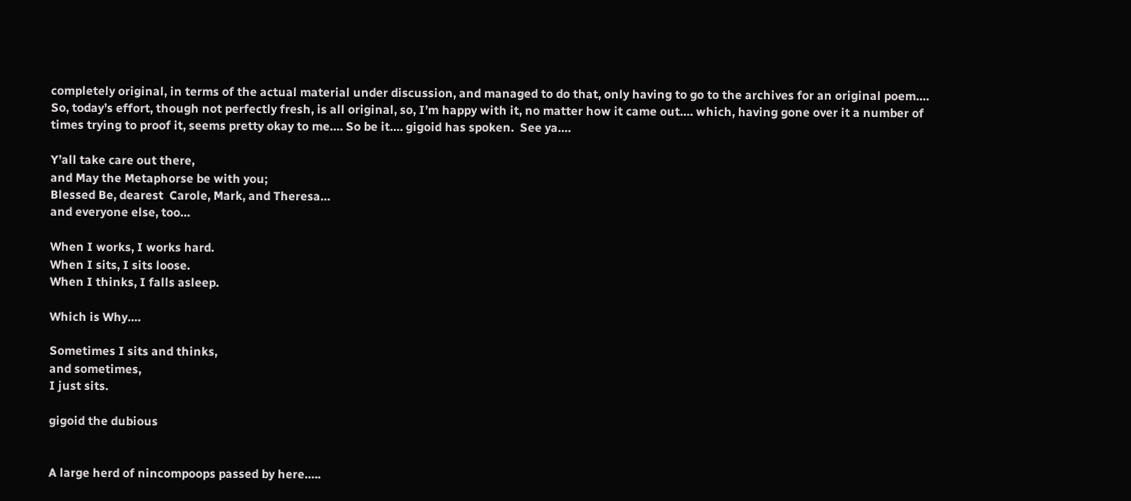completely original, in terms of the actual material under discussion, and managed to do that, only having to go to the archives for an original poem…. So, today’s effort, though not perfectly fresh, is all original, so, I’m happy with it, no matter how it came out…. which, having gone over it a number of times trying to proof it, seems pretty okay to me…. So be it…. gigoid has spoken.  See ya….

Y’all take care out there,
and May the Metaphorse be with you;
Blessed Be, dearest  Carole, Mark, and Theresa…
and everyone else, too…

When I works, I works hard.
When I sits, I sits loose.
When I thinks, I falls asleep.

Which is Why….

Sometimes I sits and thinks,
and sometimes,
I just sits.

gigoid the dubious


A large herd of nincompoops passed by here…..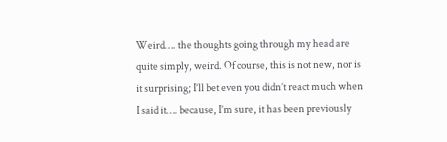Weird…. the thoughts going through my head are quite simply, weird. Of course, this is not new, nor is it surprising; I’ll bet even you didn’t react much when I said it…. because, I’m sure, it has been previously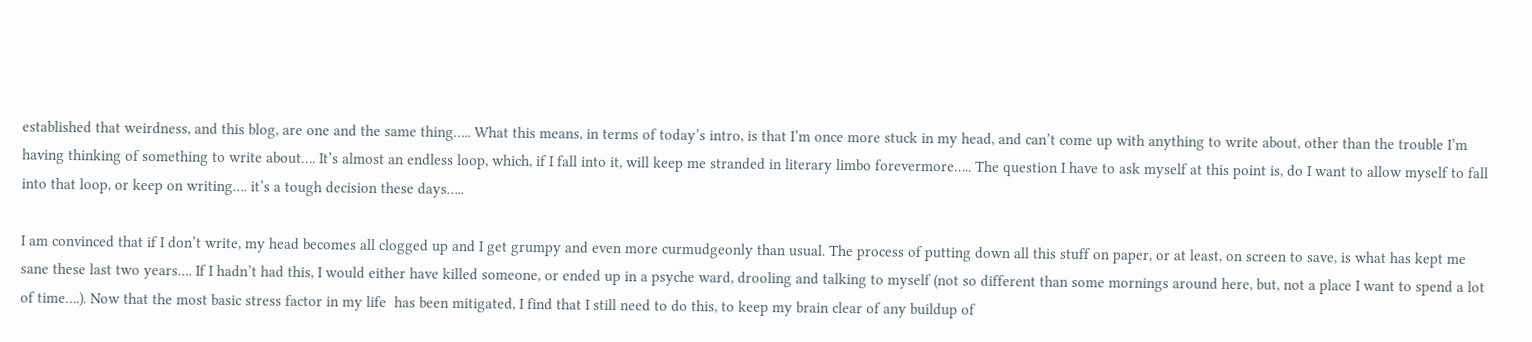established that weirdness, and this blog, are one and the same thing….. What this means, in terms of today’s intro, is that I’m once more stuck in my head, and can’t come up with anything to write about, other than the trouble I’m having thinking of something to write about…. It’s almost an endless loop, which, if I fall into it, will keep me stranded in literary limbo forevermore….. The question I have to ask myself at this point is, do I want to allow myself to fall into that loop, or keep on writing…. it’s a tough decision these days…..

I am convinced that if I don’t write, my head becomes all clogged up and I get grumpy and even more curmudgeonly than usual. The process of putting down all this stuff on paper, or at least, on screen to save, is what has kept me sane these last two years…. If I hadn’t had this, I would either have killed someone, or ended up in a psyche ward, drooling and talking to myself (not so different than some mornings around here, but, not a place I want to spend a lot of time….). Now that the most basic stress factor in my life  has been mitigated, I find that I still need to do this, to keep my brain clear of any buildup of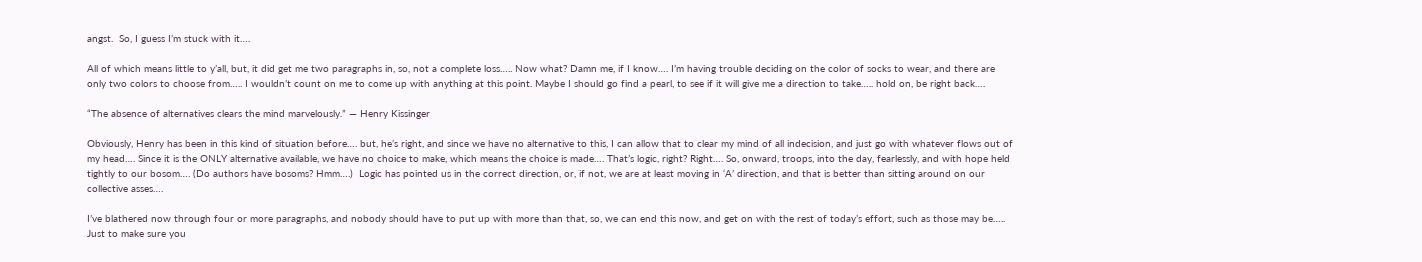angst.  So, I guess I’m stuck with it….

All of which means little to y’all, but, it did get me two paragraphs in, so, not a complete loss….. Now what? Damn me, if I know…. I’m having trouble deciding on the color of socks to wear, and there are only two colors to choose from….. I wouldn’t count on me to come up with anything at this point. Maybe I should go find a pearl, to see if it will give me a direction to take….. hold on, be right back….

“The absence of alternatives clears the mind marvelously.” — Henry Kissinger

Obviously, Henry has been in this kind of situation before…. but, he’s right, and since we have no alternative to this, I can allow that to clear my mind of all indecision, and just go with whatever flows out of my head…. Since it is the ONLY alternative available, we have no choice to make, which means the choice is made…. That’s logic, right? Right…. So, onward, troops, into the day, fearlessly, and with hope held tightly to our bosom…. (Do authors have bosoms? Hmm….)  Logic has pointed us in the correct direction, or, if not, we are at least moving in ‘A’ direction, and that is better than sitting around on our collective asses….

I’ve blathered now through four or more paragraphs, and nobody should have to put up with more than that, so, we can end this now, and get on with the rest of today’s effort, such as those may be….. Just to make sure you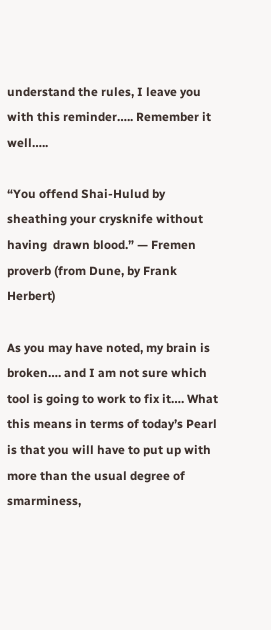understand the rules, I leave you with this reminder….. Remember it well…..

“You offend Shai-Hulud by sheathing your crysknife without having  drawn blood.” — Fremen proverb (from Dune, by Frank Herbert)

As you may have noted, my brain is broken…. and I am not sure which tool is going to work to fix it…. What this means in terms of today’s Pearl is that you will have to put up with more than the usual degree of smarminess,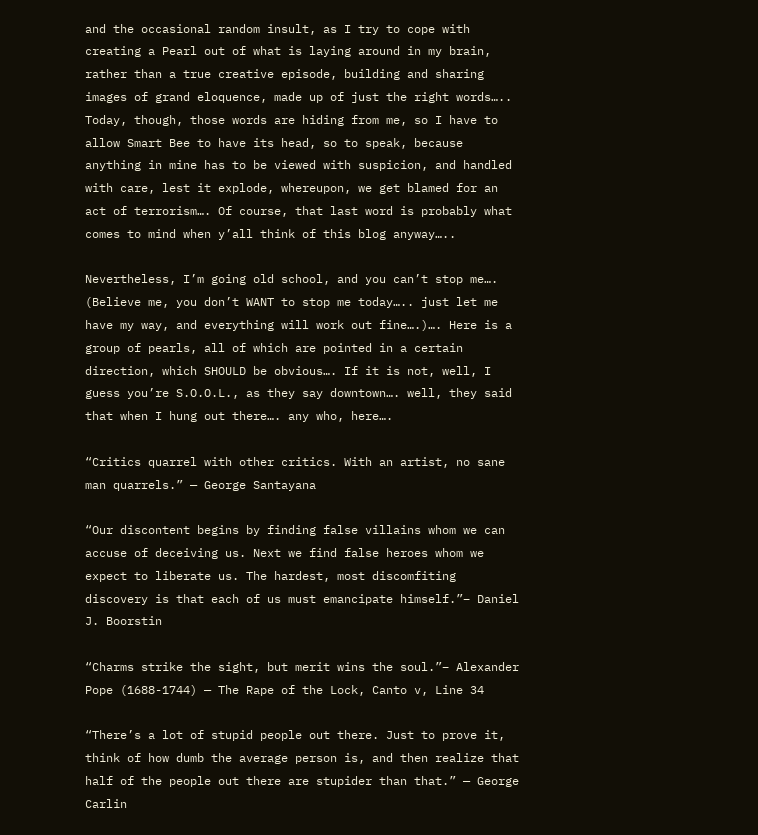and the occasional random insult, as I try to cope with creating a Pearl out of what is laying around in my brain, rather than a true creative episode, building and sharing images of grand eloquence, made up of just the right words….. Today, though, those words are hiding from me, so I have to allow Smart Bee to have its head, so to speak, because anything in mine has to be viewed with suspicion, and handled with care, lest it explode, whereupon, we get blamed for an act of terrorism…. Of course, that last word is probably what comes to mind when y’all think of this blog anyway…..

Nevertheless, I’m going old school, and you can’t stop me…. (Believe me, you don’t WANT to stop me today….. just let me have my way, and everything will work out fine….)…. Here is a group of pearls, all of which are pointed in a certain direction, which SHOULD be obvious…. If it is not, well, I guess you’re S.O.O.L., as they say downtown…. well, they said that when I hung out there…. any who, here….

“Critics quarrel with other critics. With an artist, no sane man quarrels.” — George Santayana

“Our discontent begins by finding false villains whom we can accuse of deceiving us. Next we find false heroes whom we expect to liberate us. The hardest, most discomfiting discovery is that each of us must emancipate himself.”– Daniel J. Boorstin

“Charms strike the sight, but merit wins the soul.”– Alexander Pope (1688-1744) — The Rape of the Lock, Canto v, Line 34

“There’s a lot of stupid people out there. Just to prove it, think of how dumb the average person is, and then realize that half of the people out there are stupider than that.” — George Carlin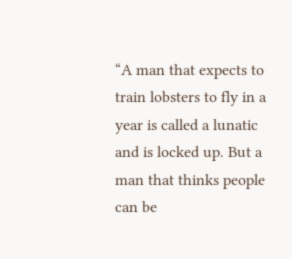“A man that expects to train lobsters to fly in a year is called a lunatic and is locked up. But a man that thinks people can be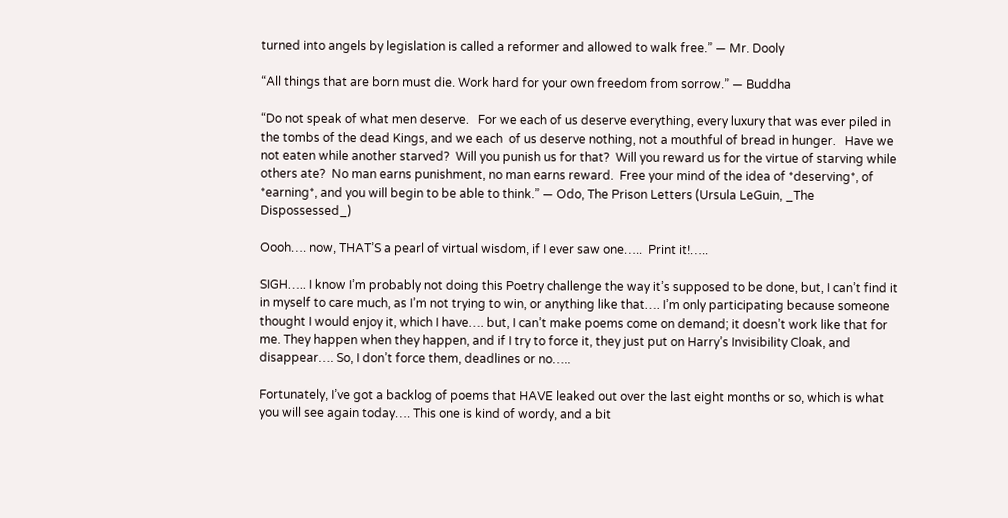turned into angels by legislation is called a reformer and allowed to walk free.” — Mr. Dooly

“All things that are born must die. Work hard for your own freedom from sorrow.” — Buddha

“Do not speak of what men deserve.   For we each of us deserve everything, every luxury that was ever piled in the tombs of the dead Kings, and we each  of us deserve nothing, not a mouthful of bread in hunger.   Have we not eaten while another starved?  Will you punish us for that?  Will you reward us for the virtue of starving while others ate?  No man earns punishment, no man earns reward.  Free your mind of the idea of *deserving*, of *earning*, and you will begin to be able to think.” — Odo, The Prison Letters (Ursula LeGuin, _The Dispossessed_)

Oooh…. now, THAT’S a pearl of virtual wisdom, if I ever saw one…..  Print it!…..

SIGH….. I know I’m probably not doing this Poetry challenge the way it’s supposed to be done, but, I can’t find it in myself to care much, as I’m not trying to win, or anything like that…. I’m only participating because someone thought I would enjoy it, which I have…. but, I can’t make poems come on demand; it doesn’t work like that for me. They happen when they happen, and if I try to force it, they just put on Harry’s Invisibility Cloak, and disappear…. So, I don’t force them, deadlines or no…..

Fortunately, I’ve got a backlog of poems that HAVE leaked out over the last eight months or so, which is what you will see again today…. This one is kind of wordy, and a bit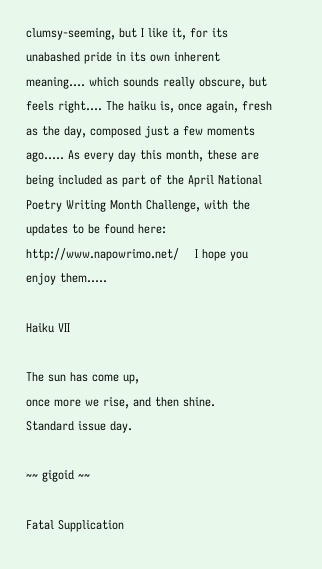clumsy-seeming, but I like it, for its unabashed pride in its own inherent meaning…. which sounds really obscure, but feels right…. The haiku is, once again, fresh as the day, composed just a few moments ago….. As every day this month, these are being included as part of the April National Poetry Writing Month Challenge, with the updates to be found here:  http://www.napowrimo.net/    I hope you enjoy them…..

Haiku VII

The sun has come up,
once more we rise, and then shine.
Standard issue day.

~~ gigoid ~~

Fatal Supplication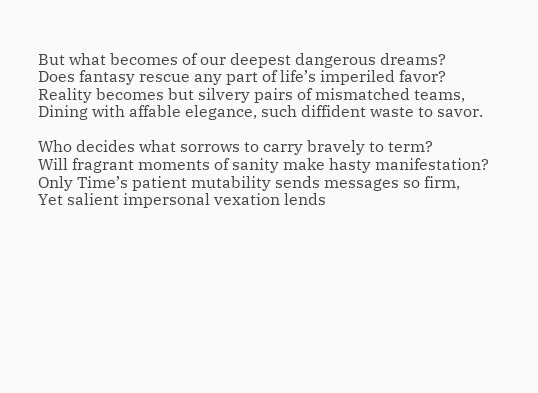But what becomes of our deepest dangerous dreams?
Does fantasy rescue any part of life’s imperiled favor?
Reality becomes but silvery pairs of mismatched teams,
Dining with affable elegance, such diffident waste to savor.

Who decides what sorrows to carry bravely to term?
Will fragrant moments of sanity make hasty manifestation?
Only Time’s patient mutability sends messages so firm,
Yet salient impersonal vexation lends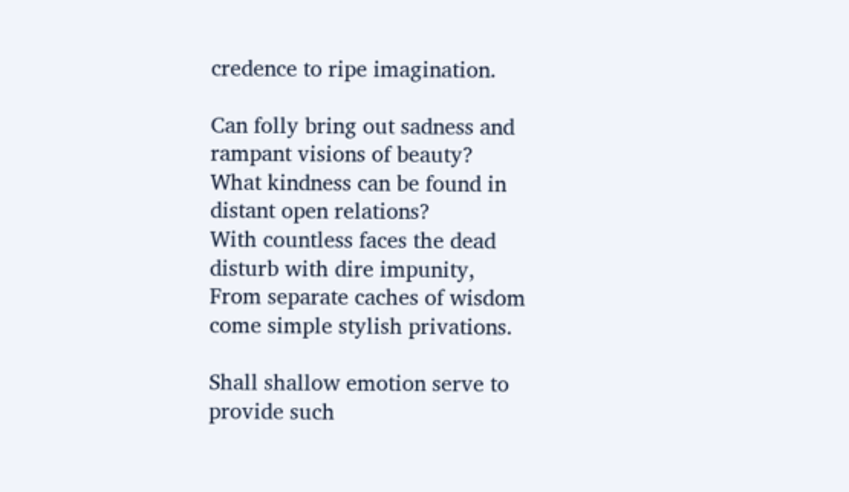credence to ripe imagination.

Can folly bring out sadness and rampant visions of beauty?
What kindness can be found in distant open relations?
With countless faces the dead disturb with dire impunity,
From separate caches of wisdom come simple stylish privations.

Shall shallow emotion serve to provide such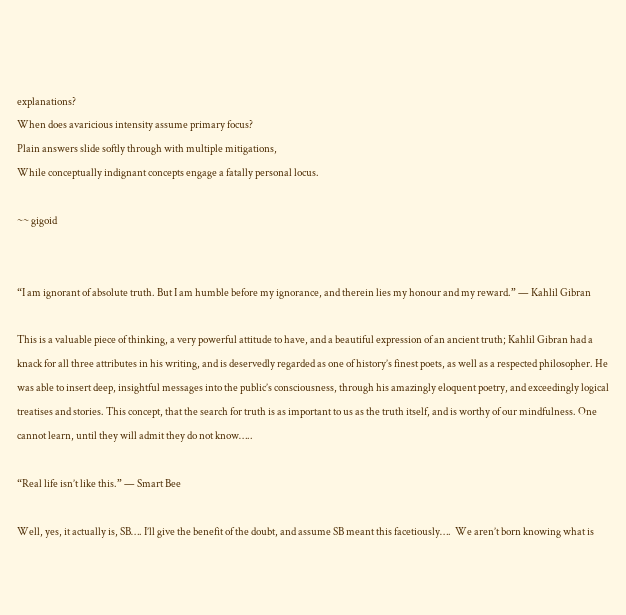explanations?
When does avaricious intensity assume primary focus?
Plain answers slide softly through with multiple mitigations,
While conceptually indignant concepts engage a fatally personal locus.

~~ gigoid


“I am ignorant of absolute truth. But I am humble before my ignorance, and therein lies my honour and my reward.” — Kahlil Gibran

This is a valuable piece of thinking, a very powerful attitude to have, and a beautiful expression of an ancient truth; Kahlil Gibran had a knack for all three attributes in his writing, and is deservedly regarded as one of history’s finest poets, as well as a respected philosopher. He was able to insert deep, insightful messages into the public’s consciousness, through his amazingly eloquent poetry, and exceedingly logical treatises and stories. This concept, that the search for truth is as important to us as the truth itself, and is worthy of our mindfulness. One cannot learn, until they will admit they do not know…..

“Real life isn’t like this.” — Smart Bee

Well, yes, it actually is, SB…. I’ll give the benefit of the doubt, and assume SB meant this facetiously….  We aren’t born knowing what is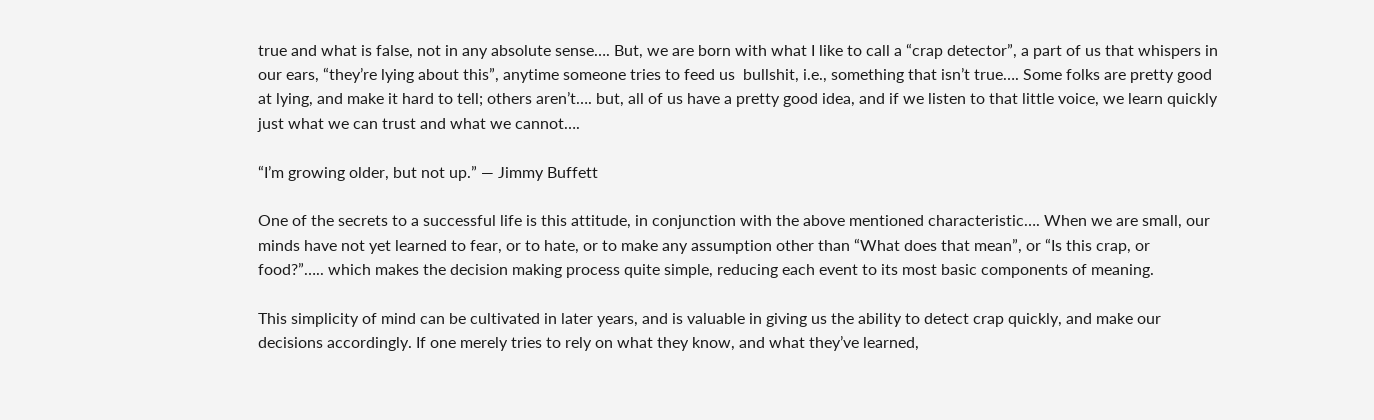true and what is false, not in any absolute sense…. But, we are born with what I like to call a “crap detector”, a part of us that whispers in our ears, “they’re lying about this”, anytime someone tries to feed us  bullshit, i.e., something that isn’t true…. Some folks are pretty good at lying, and make it hard to tell; others aren’t…. but, all of us have a pretty good idea, and if we listen to that little voice, we learn quickly just what we can trust and what we cannot….

“I’m growing older, but not up.” — Jimmy Buffett

One of the secrets to a successful life is this attitude, in conjunction with the above mentioned characteristic…. When we are small, our minds have not yet learned to fear, or to hate, or to make any assumption other than “What does that mean”, or “Is this crap, or food?”….. which makes the decision making process quite simple, reducing each event to its most basic components of meaning.

This simplicity of mind can be cultivated in later years, and is valuable in giving us the ability to detect crap quickly, and make our decisions accordingly. If one merely tries to rely on what they know, and what they’ve learned,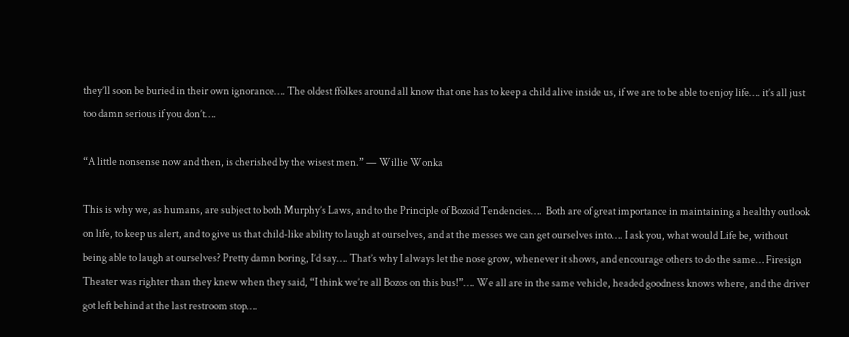they’ll soon be buried in their own ignorance…. The oldest ffolkes around all know that one has to keep a child alive inside us, if we are to be able to enjoy life…. it’s all just too damn serious if you don’t….

“A little nonsense now and then, is cherished by the wisest men.” — Willie Wonka

This is why we, as humans, are subject to both Murphy’s Laws, and to the Principle of Bozoid Tendencies….  Both are of great importance in maintaining a healthy outlook on life, to keep us alert, and to give us that child-like ability to laugh at ourselves, and at the messes we can get ourselves into…. I ask you, what would Life be, without being able to laugh at ourselves? Pretty damn boring, I’d say…. That’s why I always let the nose grow, whenever it shows, and encourage others to do the same… Firesign Theater was righter than they knew when they said, “I think we’re all Bozos on this bus!”…. We all are in the same vehicle, headed goodness knows where, and the driver got left behind at the last restroom stop….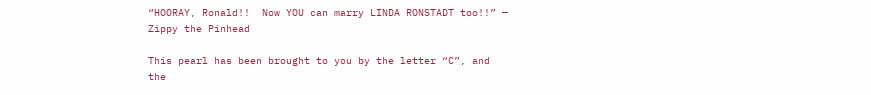“HOORAY, Ronald!!  Now YOU can marry LINDA RONSTADT too!!” — Zippy the Pinhead

This pearl has been brought to you by the letter “C”, and the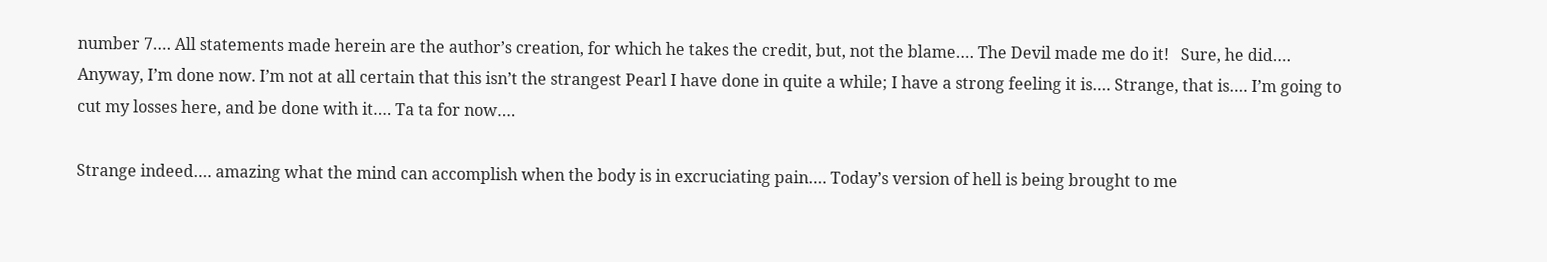number 7…. All statements made herein are the author’s creation, for which he takes the credit, but, not the blame…. The Devil made me do it!   Sure, he did…. Anyway, I’m done now. I’m not at all certain that this isn’t the strangest Pearl I have done in quite a while; I have a strong feeling it is…. Strange, that is…. I’m going to cut my losses here, and be done with it…. Ta ta for now….

Strange indeed…. amazing what the mind can accomplish when the body is in excruciating pain…. Today’s version of hell is being brought to me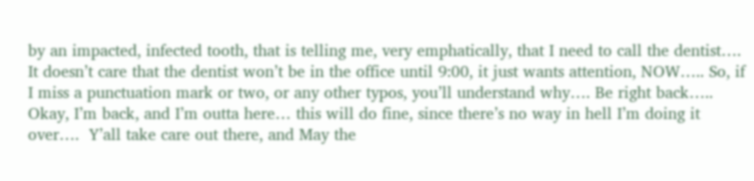by an impacted, infected tooth, that is telling me, very emphatically, that I need to call the dentist…. It doesn’t care that the dentist won’t be in the office until 9:00, it just wants attention, NOW….. So, if I miss a punctuation mark or two, or any other typos, you’ll understand why…. Be right back….. Okay, I’m back, and I’m outta here… this will do fine, since there’s no way in hell I’m doing it over….  Y’all take care out there, and May the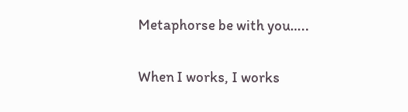Metaphorse be with you…..

When I works, I works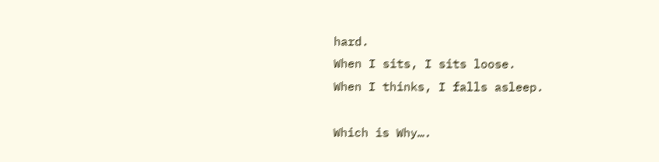hard.
When I sits, I sits loose.
When I thinks, I falls asleep.

Which is Why….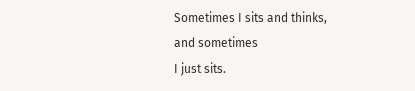Sometimes I sits and thinks,
and sometimes
I just sits.